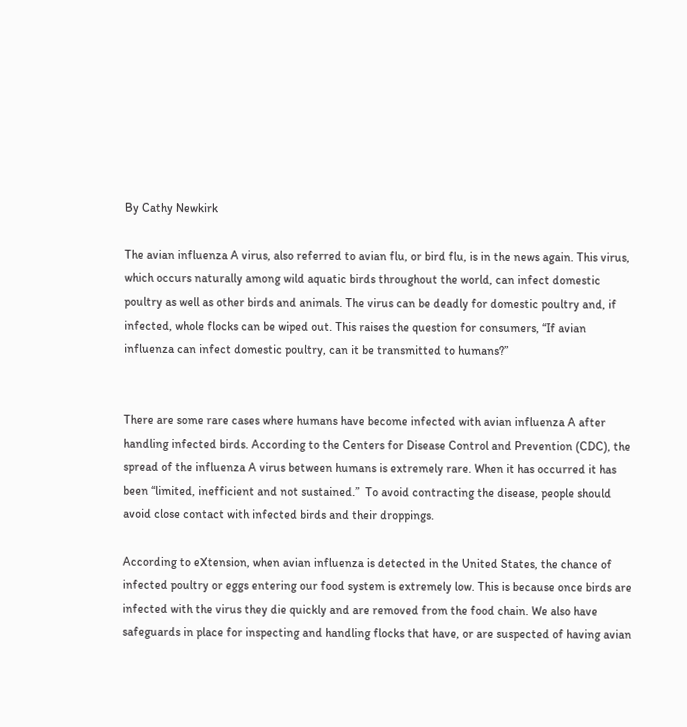By Cathy Newkirk

The avian influenza A virus, also referred to avian flu, or bird flu, is in the news again. This virus, which occurs naturally among wild aquatic birds throughout the world, can infect domestic poultry as well as other birds and animals. The virus can be deadly for domestic poultry and, if infected, whole flocks can be wiped out. This raises the question for consumers, “If avian influenza can infect domestic poultry, can it be transmitted to humans?”


There are some rare cases where humans have become infected with avian influenza A after handling infected birds. According to the Centers for Disease Control and Prevention (CDC), the spread of the influenza A virus between humans is extremely rare. When it has occurred it has been “limited, inefficient and not sustained.”  To avoid contracting the disease, people should avoid close contact with infected birds and their droppings.

According to eXtension, when avian influenza is detected in the United States, the chance of infected poultry or eggs entering our food system is extremely low. This is because once birds are infected with the virus they die quickly and are removed from the food chain. We also have safeguards in place for inspecting and handling flocks that have, or are suspected of having avian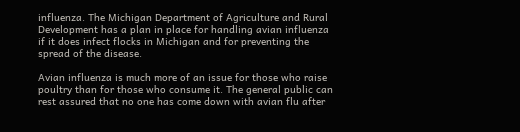influenza. The Michigan Department of Agriculture and Rural Development has a plan in place for handling avian influenza if it does infect flocks in Michigan and for preventing the spread of the disease.

Avian influenza is much more of an issue for those who raise poultry than for those who consume it. The general public can rest assured that no one has come down with avian flu after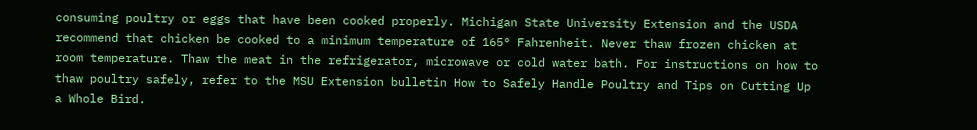consuming poultry or eggs that have been cooked properly. Michigan State University Extension and the USDA recommend that chicken be cooked to a minimum temperature of 165° Fahrenheit. Never thaw frozen chicken at room temperature. Thaw the meat in the refrigerator, microwave or cold water bath. For instructions on how to thaw poultry safely, refer to the MSU Extension bulletin How to Safely Handle Poultry and Tips on Cutting Up a Whole Bird.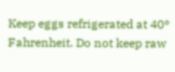Keep eggs refrigerated at 40° Fahrenheit. Do not keep raw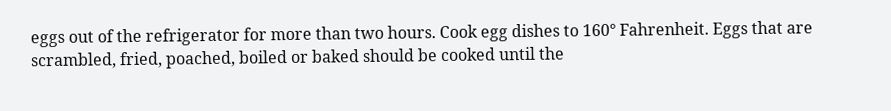eggs out of the refrigerator for more than two hours. Cook egg dishes to 160° Fahrenheit. Eggs that are scrambled, fried, poached, boiled or baked should be cooked until the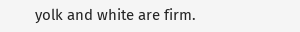yolk and white are firm.